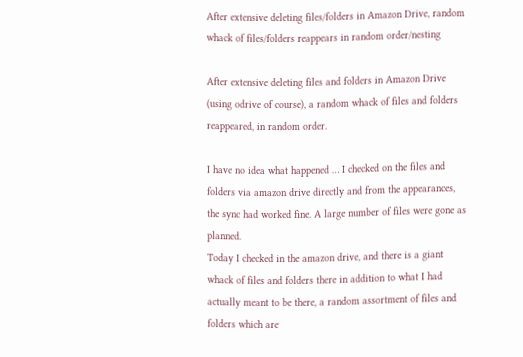After extensive deleting files/folders in Amazon Drive, random whack of files/folders reappears in random order/nesting

After extensive deleting files and folders in Amazon Drive (using odrive of course), a random whack of files and folders reappeared, in random order.

I have no idea what happened … I checked on the files and folders via amazon drive directly and from the appearances, the sync had worked fine. A large number of files were gone as planned.
Today I checked in the amazon drive, and there is a giant whack of files and folders there in addition to what I had actually meant to be there, a random assortment of files and folders which are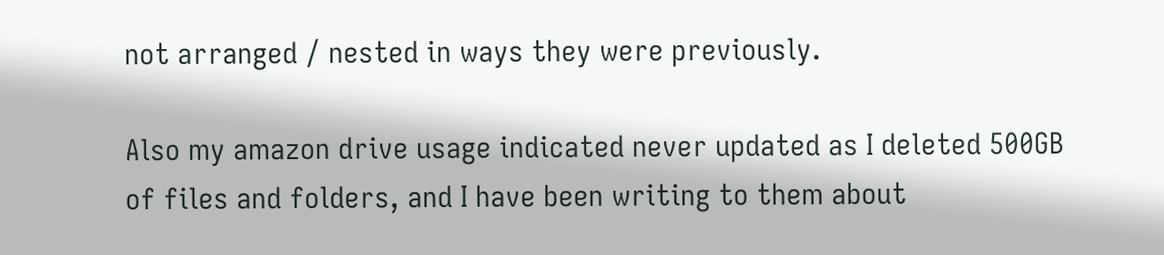not arranged / nested in ways they were previously.

Also my amazon drive usage indicated never updated as I deleted 500GB of files and folders, and I have been writing to them about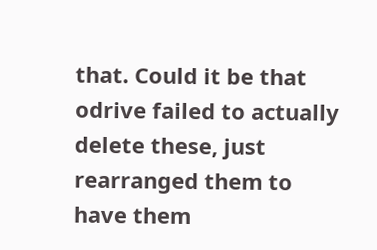that. Could it be that odrive failed to actually delete these, just rearranged them to have them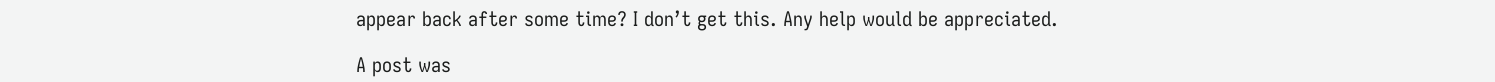appear back after some time? I don’t get this. Any help would be appreciated.

A post was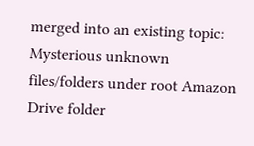merged into an existing topic: Mysterious unknown files/folders under root Amazon Drive folder